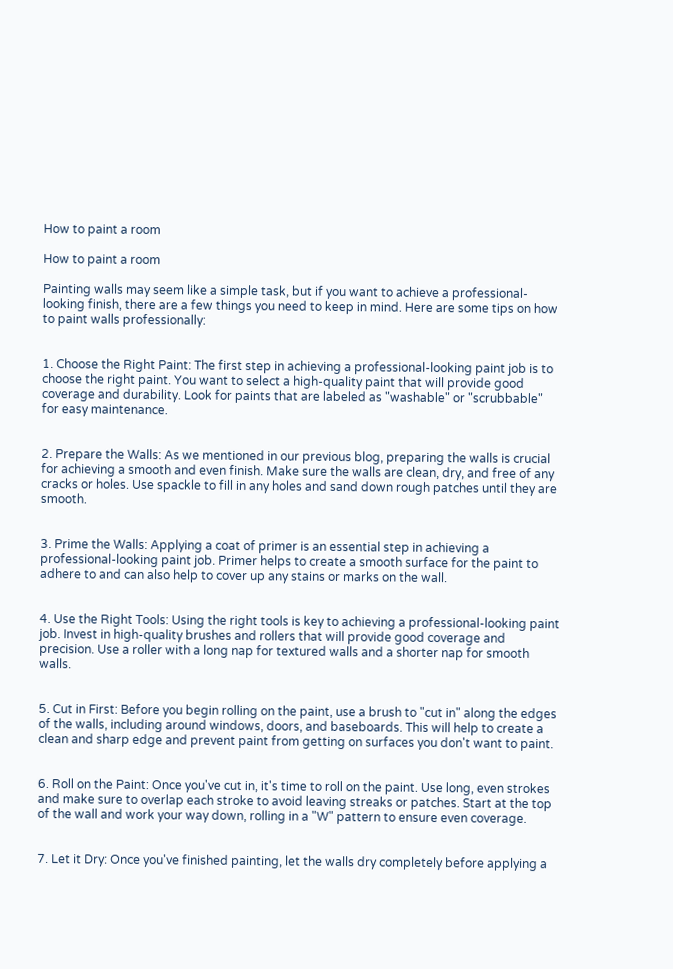How to paint a room

How to paint a room

Painting walls may seem like a simple task, but if you want to achieve a professional-looking finish, there are a few things you need to keep in mind. Here are some tips on how to paint walls professionally:


1. Choose the Right Paint: The first step in achieving a professional-looking paint job is to choose the right paint. You want to select a high-quality paint that will provide good coverage and durability. Look for paints that are labeled as "washable" or "scrubbable" for easy maintenance.


2. Prepare the Walls: As we mentioned in our previous blog, preparing the walls is crucial for achieving a smooth and even finish. Make sure the walls are clean, dry, and free of any cracks or holes. Use spackle to fill in any holes and sand down rough patches until they are smooth.


3. Prime the Walls: Applying a coat of primer is an essential step in achieving a professional-looking paint job. Primer helps to create a smooth surface for the paint to adhere to and can also help to cover up any stains or marks on the wall.


4. Use the Right Tools: Using the right tools is key to achieving a professional-looking paint job. Invest in high-quality brushes and rollers that will provide good coverage and precision. Use a roller with a long nap for textured walls and a shorter nap for smooth walls.


5. Cut in First: Before you begin rolling on the paint, use a brush to "cut in" along the edges of the walls, including around windows, doors, and baseboards. This will help to create a clean and sharp edge and prevent paint from getting on surfaces you don't want to paint.


6. Roll on the Paint: Once you've cut in, it's time to roll on the paint. Use long, even strokes and make sure to overlap each stroke to avoid leaving streaks or patches. Start at the top of the wall and work your way down, rolling in a "W" pattern to ensure even coverage.


7. Let it Dry: Once you've finished painting, let the walls dry completely before applying a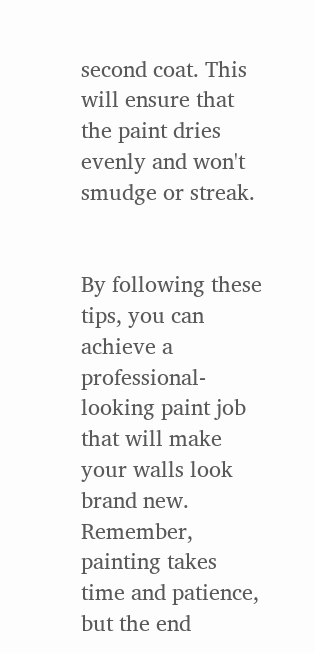second coat. This will ensure that the paint dries evenly and won't smudge or streak.


By following these tips, you can achieve a professional-looking paint job that will make your walls look brand new. Remember, painting takes time and patience, but the end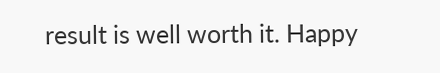result is well worth it. Happy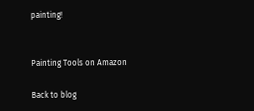painting!


Painting Tools on Amazon

Back to blog